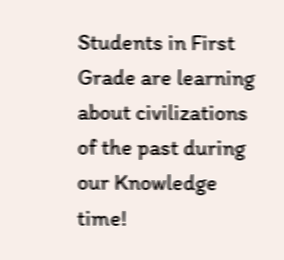Students in First Grade are learning about civilizations of the past during our Knowledge time!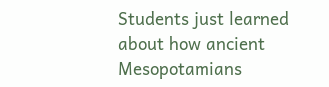Students just learned about how ancient Mesopotamians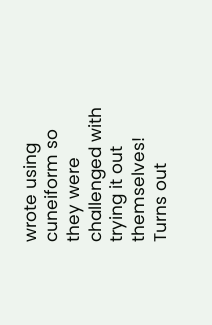wrote using cuneiform so they were challenged with trying it out themselves! Turns out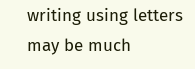writing using letters may be much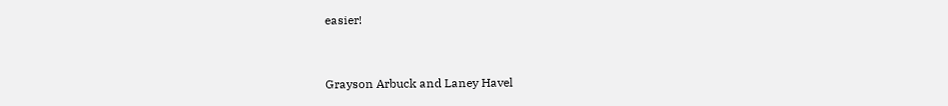easier!


Grayson Arbuck and Laney Havel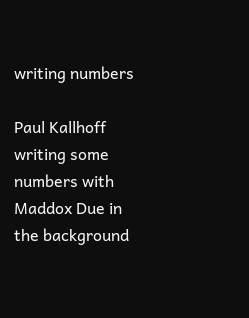writing numbers

Paul Kallhoff writing some numbers with Maddox Due in the background